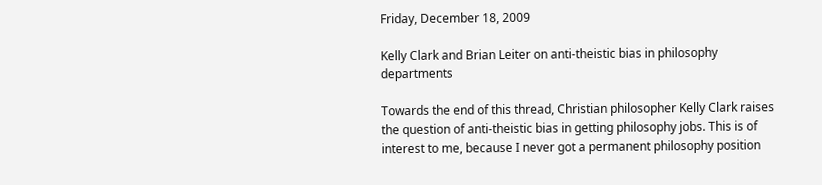Friday, December 18, 2009

Kelly Clark and Brian Leiter on anti-theistic bias in philosophy departments

Towards the end of this thread, Christian philosopher Kelly Clark raises the question of anti-theistic bias in getting philosophy jobs. This is of interest to me, because I never got a permanent philosophy position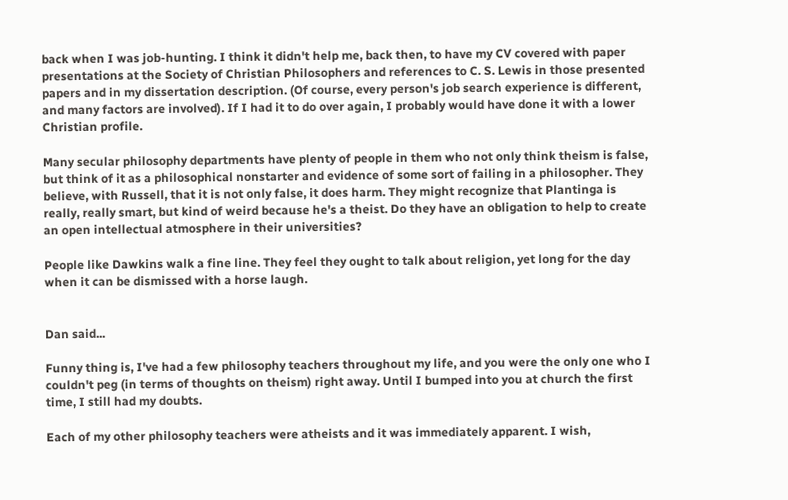back when I was job-hunting. I think it didn't help me, back then, to have my CV covered with paper presentations at the Society of Christian Philosophers and references to C. S. Lewis in those presented papers and in my dissertation description. (Of course, every person's job search experience is different, and many factors are involved). If I had it to do over again, I probably would have done it with a lower Christian profile.

Many secular philosophy departments have plenty of people in them who not only think theism is false, but think of it as a philosophical nonstarter and evidence of some sort of failing in a philosopher. They believe, with Russell, that it is not only false, it does harm. They might recognize that Plantinga is really, really smart, but kind of weird because he's a theist. Do they have an obligation to help to create an open intellectual atmosphere in their universities?

People like Dawkins walk a fine line. They feel they ought to talk about religion, yet long for the day when it can be dismissed with a horse laugh.


Dan said...

Funny thing is, I've had a few philosophy teachers throughout my life, and you were the only one who I couldn't peg (in terms of thoughts on theism) right away. Until I bumped into you at church the first time, I still had my doubts.

Each of my other philosophy teachers were atheists and it was immediately apparent. I wish,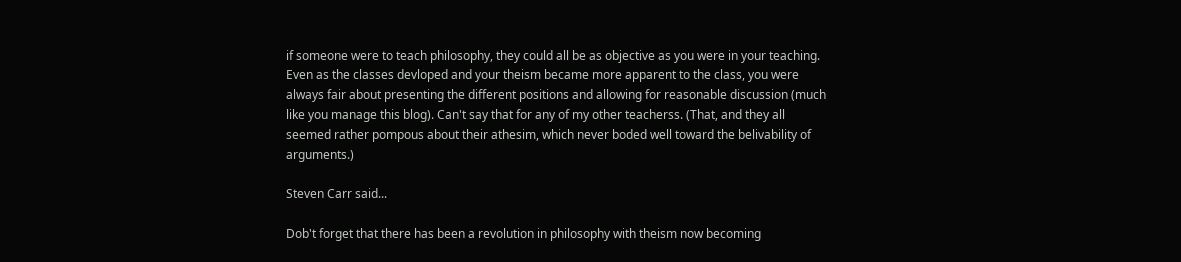if someone were to teach philosophy, they could all be as objective as you were in your teaching. Even as the classes devloped and your theism became more apparent to the class, you were always fair about presenting the different positions and allowing for reasonable discussion (much like you manage this blog). Can't say that for any of my other teacherss. (That, and they all seemed rather pompous about their athesim, which never boded well toward the belivability of arguments.)

Steven Carr said...

Dob't forget that there has been a revolution in philosophy with theism now becoming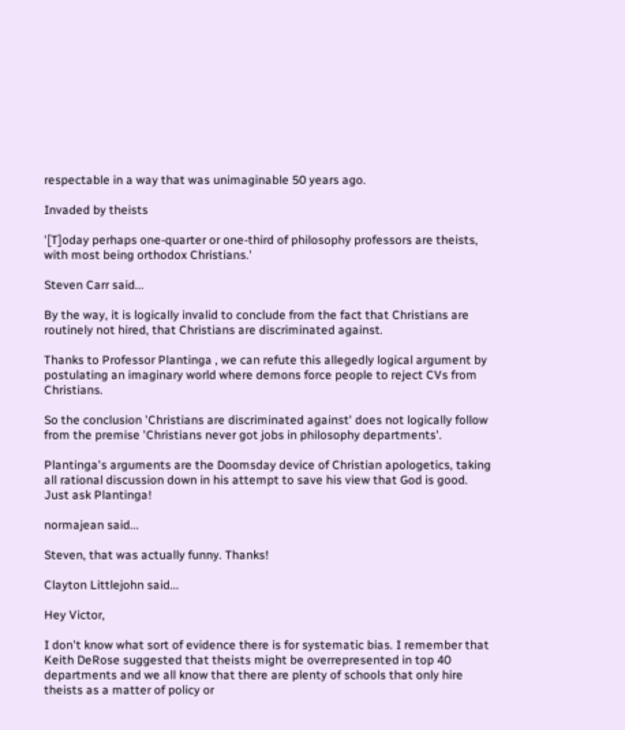respectable in a way that was unimaginable 50 years ago.

Invaded by theists

'[T]oday perhaps one-quarter or one-third of philosophy professors are theists, with most being orthodox Christians.'

Steven Carr said...

By the way, it is logically invalid to conclude from the fact that Christians are routinely not hired, that Christians are discriminated against.

Thanks to Professor Plantinga , we can refute this allegedly logical argument by postulating an imaginary world where demons force people to reject CVs from Christians.

So the conclusion 'Christians are discriminated against' does not logically follow from the premise 'Christians never got jobs in philosophy departments'.

Plantinga's arguments are the Doomsday device of Christian apologetics, taking all rational discussion down in his attempt to save his view that God is good.
Just ask Plantinga!

normajean said...

Steven, that was actually funny. Thanks!

Clayton Littlejohn said...

Hey Victor,

I don't know what sort of evidence there is for systematic bias. I remember that Keith DeRose suggested that theists might be overrepresented in top 40 departments and we all know that there are plenty of schools that only hire theists as a matter of policy or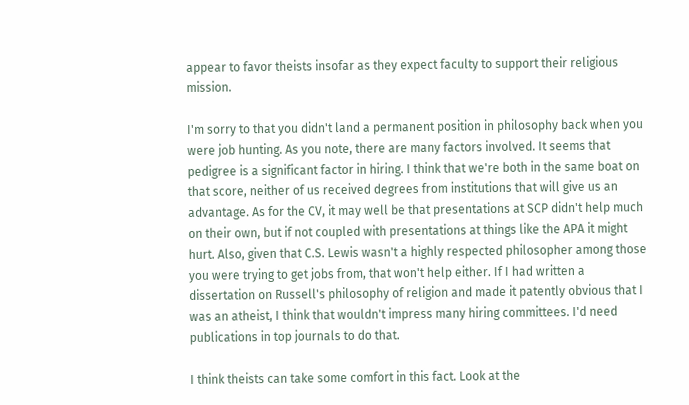appear to favor theists insofar as they expect faculty to support their religious mission.

I'm sorry to that you didn't land a permanent position in philosophy back when you were job hunting. As you note, there are many factors involved. It seems that pedigree is a significant factor in hiring. I think that we're both in the same boat on that score, neither of us received degrees from institutions that will give us an advantage. As for the CV, it may well be that presentations at SCP didn't help much on their own, but if not coupled with presentations at things like the APA it might hurt. Also, given that C.S. Lewis wasn't a highly respected philosopher among those you were trying to get jobs from, that won't help either. If I had written a dissertation on Russell's philosophy of religion and made it patently obvious that I was an atheist, I think that wouldn't impress many hiring committees. I'd need publications in top journals to do that.

I think theists can take some comfort in this fact. Look at the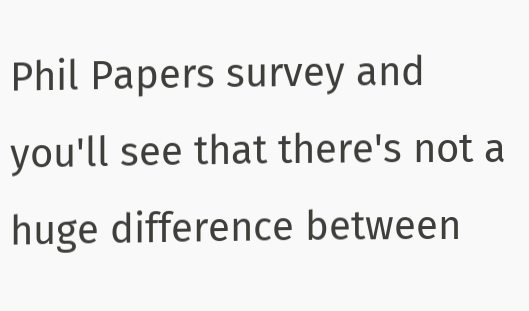Phil Papers survey and you'll see that there's not a huge difference between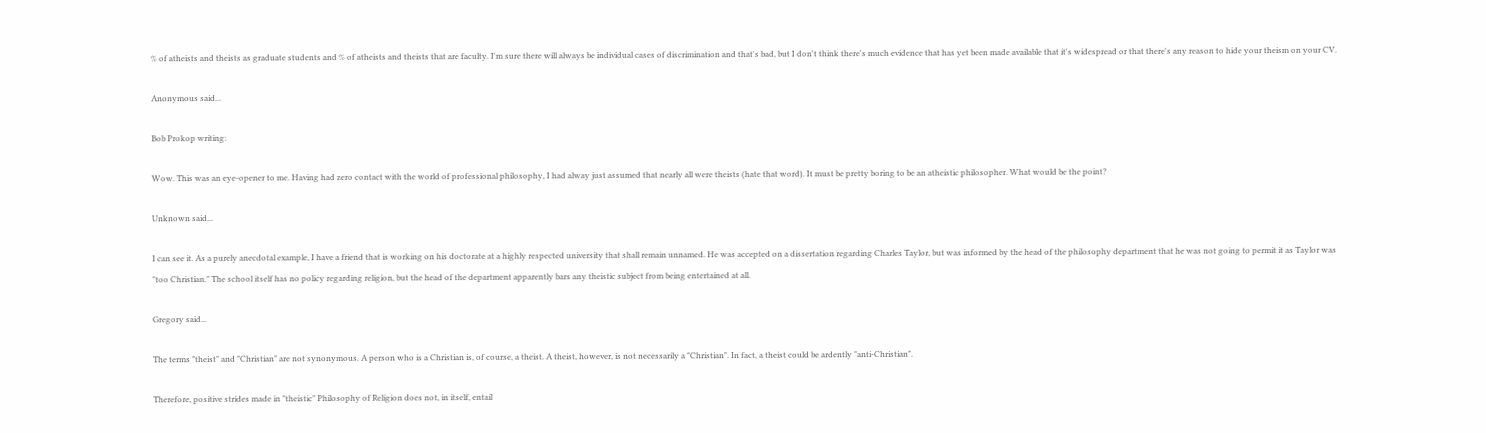% of atheists and theists as graduate students and % of atheists and theists that are faculty. I'm sure there will always be individual cases of discrimination and that's bad, but I don't think there's much evidence that has yet been made available that it's widespread or that there's any reason to hide your theism on your CV.

Anonymous said...

Bob Prokop writing:

Wow. This was an eye-opener to me. Having had zero contact with the world of professional philosophy, I had alway just assumed that nearly all were theists (hate that word). It must be pretty boring to be an atheistic philosopher. What would be the point?

Unknown said...

I can see it. As a purely anecdotal example, I have a friend that is working on his doctorate at a highly respected university that shall remain unnamed. He was accepted on a dissertation regarding Charles Taylor, but was informed by the head of the philosophy department that he was not going to permit it as Taylor was "too Christian." The school itself has no policy regarding religion, but the head of the department apparently bars any theistic subject from being entertained at all.

Gregory said...

The terms "theist" and "Christian" are not synonymous. A person who is a Christian is, of course, a theist. A theist, however, is not necessarily a "Christian". In fact, a theist could be ardently "anti-Christian".

Therefore, positive strides made in "theistic" Philosophy of Religion does not, in itself, entail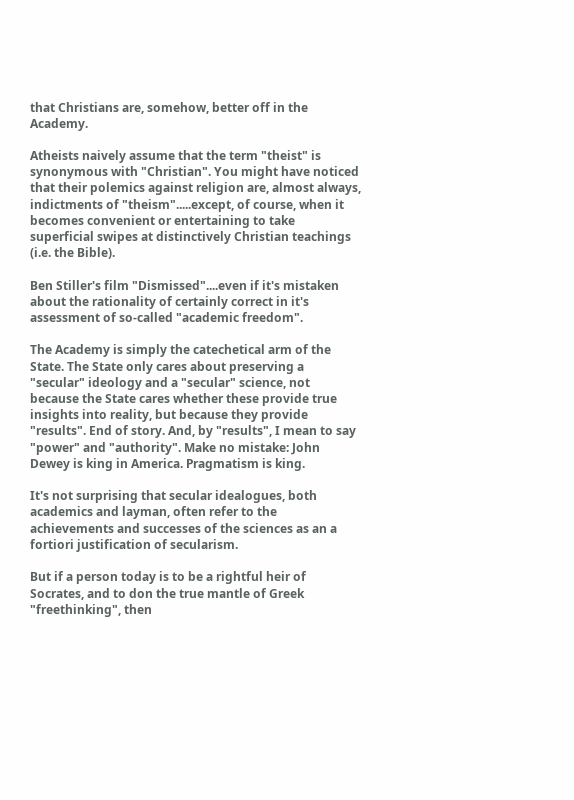that Christians are, somehow, better off in the Academy.

Atheists naively assume that the term "theist" is synonymous with "Christian". You might have noticed that their polemics against religion are, almost always, indictments of "theism".....except, of course, when it becomes convenient or entertaining to take superficial swipes at distinctively Christian teachings (i.e. the Bible).

Ben Stiller's film "Dismissed"....even if it's mistaken about the rationality of certainly correct in it's assessment of so-called "academic freedom".

The Academy is simply the catechetical arm of the State. The State only cares about preserving a "secular" ideology and a "secular" science, not because the State cares whether these provide true insights into reality, but because they provide "results". End of story. And, by "results", I mean to say "power" and "authority". Make no mistake: John Dewey is king in America. Pragmatism is king.

It's not surprising that secular idealogues, both academics and layman, often refer to the achievements and successes of the sciences as an a fortiori justification of secularism.

But if a person today is to be a rightful heir of Socrates, and to don the true mantle of Greek "freethinking", then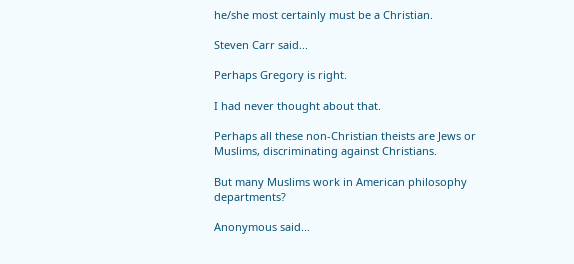he/she most certainly must be a Christian.

Steven Carr said...

Perhaps Gregory is right.

I had never thought about that.

Perhaps all these non-Christian theists are Jews or Muslims, discriminating against Christians.

But many Muslims work in American philosophy departments?

Anonymous said...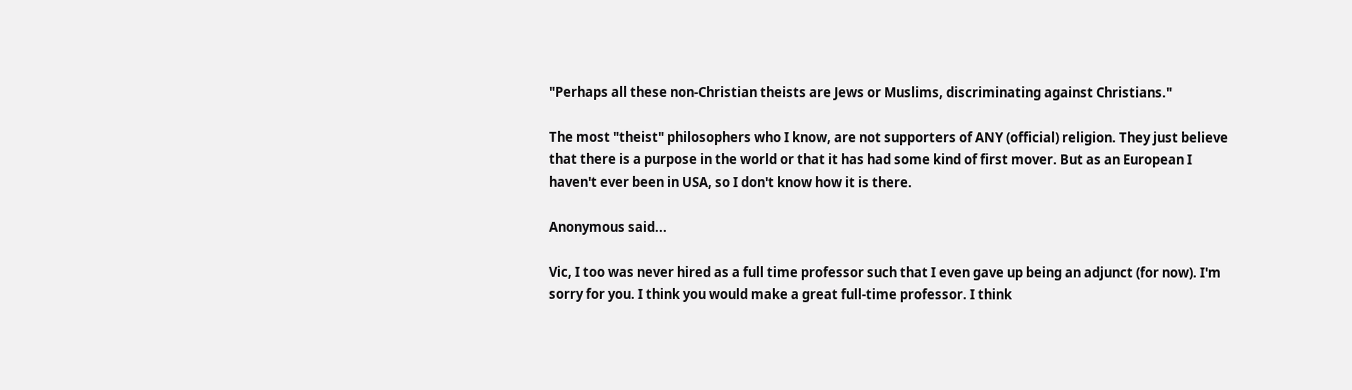"Perhaps all these non-Christian theists are Jews or Muslims, discriminating against Christians."

The most "theist" philosophers who I know, are not supporters of ANY (official) religion. They just believe that there is a purpose in the world or that it has had some kind of first mover. But as an European I haven't ever been in USA, so I don't know how it is there.

Anonymous said...

Vic, I too was never hired as a full time professor such that I even gave up being an adjunct (for now). I'm sorry for you. I think you would make a great full-time professor. I think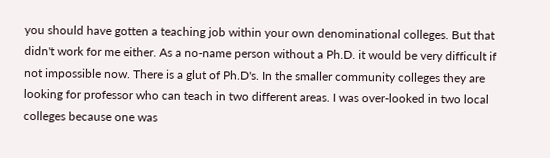you should have gotten a teaching job within your own denominational colleges. But that didn't work for me either. As a no-name person without a Ph.D. it would be very difficult if not impossible now. There is a glut of Ph.D's. In the smaller community colleges they are looking for professor who can teach in two different areas. I was over-looked in two local colleges because one was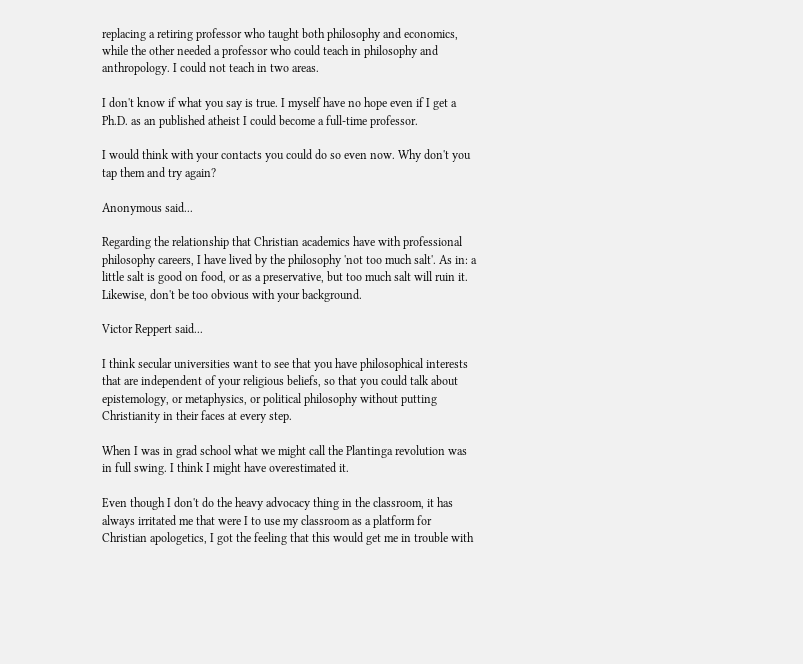replacing a retiring professor who taught both philosophy and economics, while the other needed a professor who could teach in philosophy and anthropology. I could not teach in two areas.

I don't know if what you say is true. I myself have no hope even if I get a Ph.D. as an published atheist I could become a full-time professor.

I would think with your contacts you could do so even now. Why don't you tap them and try again?

Anonymous said...

Regarding the relationship that Christian academics have with professional philosophy careers, I have lived by the philosophy 'not too much salt'. As in: a little salt is good on food, or as a preservative, but too much salt will ruin it. Likewise, don't be too obvious with your background.

Victor Reppert said...

I think secular universities want to see that you have philosophical interests that are independent of your religious beliefs, so that you could talk about epistemology, or metaphysics, or political philosophy without putting Christianity in their faces at every step.

When I was in grad school what we might call the Plantinga revolution was in full swing. I think I might have overestimated it.

Even though I don't do the heavy advocacy thing in the classroom, it has always irritated me that were I to use my classroom as a platform for Christian apologetics, I got the feeling that this would get me in trouble with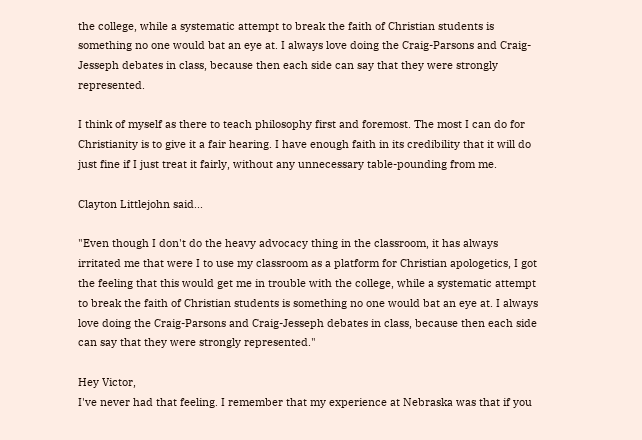the college, while a systematic attempt to break the faith of Christian students is something no one would bat an eye at. I always love doing the Craig-Parsons and Craig-Jesseph debates in class, because then each side can say that they were strongly represented.

I think of myself as there to teach philosophy first and foremost. The most I can do for Christianity is to give it a fair hearing. I have enough faith in its credibility that it will do just fine if I just treat it fairly, without any unnecessary table-pounding from me.

Clayton Littlejohn said...

"Even though I don't do the heavy advocacy thing in the classroom, it has always irritated me that were I to use my classroom as a platform for Christian apologetics, I got the feeling that this would get me in trouble with the college, while a systematic attempt to break the faith of Christian students is something no one would bat an eye at. I always love doing the Craig-Parsons and Craig-Jesseph debates in class, because then each side can say that they were strongly represented."

Hey Victor,
I've never had that feeling. I remember that my experience at Nebraska was that if you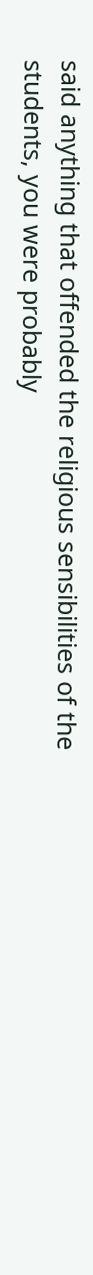said anything that offended the religious sensibilities of the students, you were probably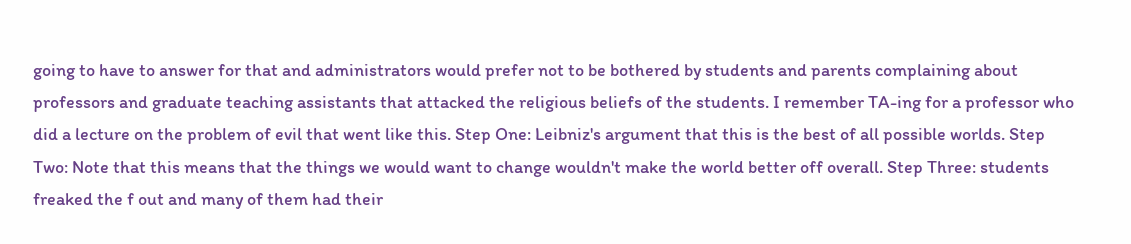going to have to answer for that and administrators would prefer not to be bothered by students and parents complaining about professors and graduate teaching assistants that attacked the religious beliefs of the students. I remember TA-ing for a professor who did a lecture on the problem of evil that went like this. Step One: Leibniz's argument that this is the best of all possible worlds. Step Two: Note that this means that the things we would want to change wouldn't make the world better off overall. Step Three: students freaked the f out and many of them had their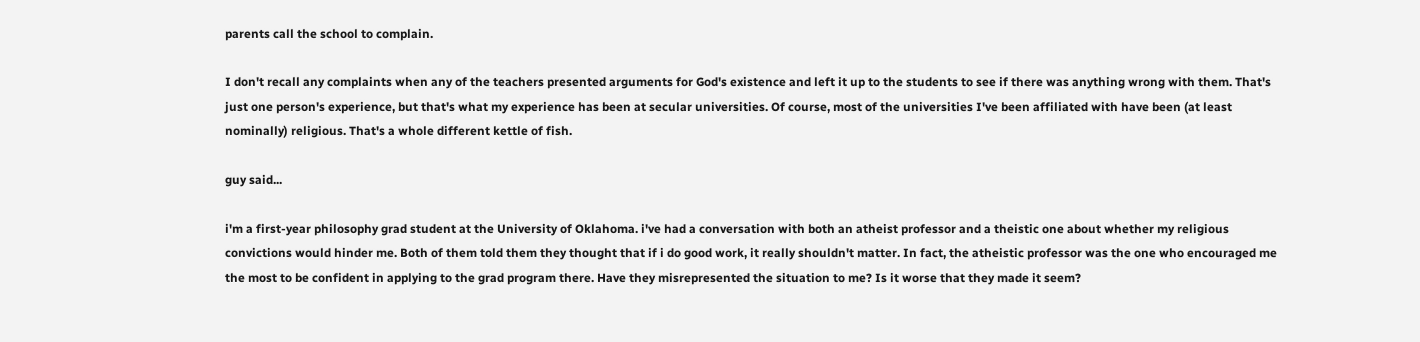parents call the school to complain.

I don't recall any complaints when any of the teachers presented arguments for God's existence and left it up to the students to see if there was anything wrong with them. That's just one person's experience, but that's what my experience has been at secular universities. Of course, most of the universities I've been affiliated with have been (at least nominally) religious. That's a whole different kettle of fish.

guy said...

i'm a first-year philosophy grad student at the University of Oklahoma. i've had a conversation with both an atheist professor and a theistic one about whether my religious convictions would hinder me. Both of them told them they thought that if i do good work, it really shouldn't matter. In fact, the atheistic professor was the one who encouraged me the most to be confident in applying to the grad program there. Have they misrepresented the situation to me? Is it worse that they made it seem?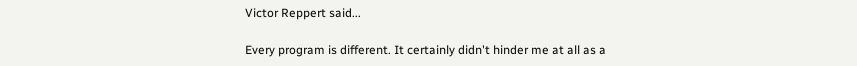Victor Reppert said...

Every program is different. It certainly didn't hinder me at all as a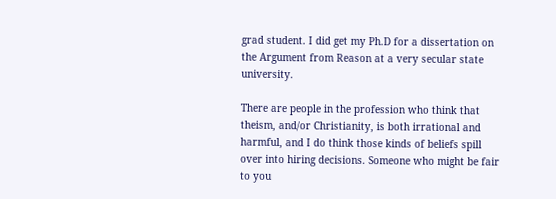grad student. I did get my Ph.D for a dissertation on the Argument from Reason at a very secular state university.

There are people in the profession who think that theism, and/or Christianity, is both irrational and harmful, and I do think those kinds of beliefs spill over into hiring decisions. Someone who might be fair to you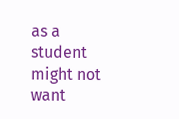as a student might not want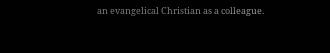an evangelical Christian as a colleague.